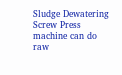Sludge Dewatering Screw Press machine can do raw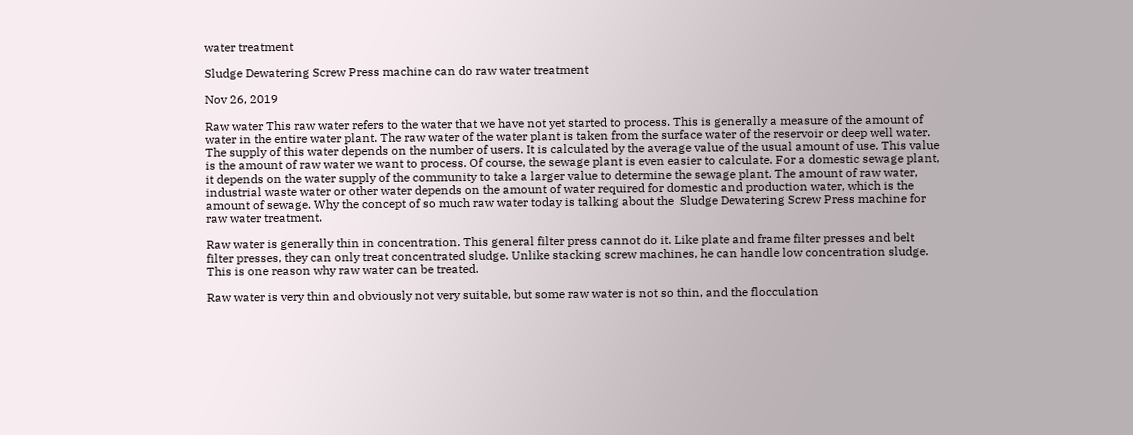water treatment

Sludge Dewatering Screw Press machine can do raw water treatment

Nov 26, 2019

Raw water This raw water refers to the water that we have not yet started to process. This is generally a measure of the amount of water in the entire water plant. The raw water of the water plant is taken from the surface water of the reservoir or deep well water. The supply of this water depends on the number of users. It is calculated by the average value of the usual amount of use. This value is the amount of raw water we want to process. Of course, the sewage plant is even easier to calculate. For a domestic sewage plant, it depends on the water supply of the community to take a larger value to determine the sewage plant. The amount of raw water, industrial waste water or other water depends on the amount of water required for domestic and production water, which is the amount of sewage. Why the concept of so much raw water today is talking about the  Sludge Dewatering Screw Press machine for raw water treatment.

Raw water is generally thin in concentration. This general filter press cannot do it. Like plate and frame filter presses and belt filter presses, they can only treat concentrated sludge. Unlike stacking screw machines, he can handle low concentration sludge. This is one reason why raw water can be treated.

Raw water is very thin and obviously not very suitable, but some raw water is not so thin, and the flocculation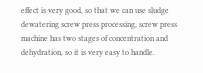effect is very good, so that we can use sludge dewatering screw press processing, screw press machine has two stages of concentration and dehydration, so it is very easy to handle.